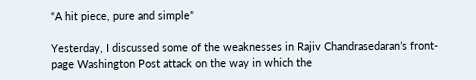“A hit piece, pure and simple”

Yesterday, I discussed some of the weaknesses in Rajiv Chandrasedaran’s front-page Washington Post attack on the way in which the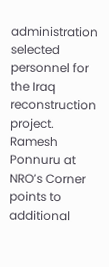administration selected personnel for the Iraq reconstruction project. Ramesh Ponnuru at NRO’s Corner points to additional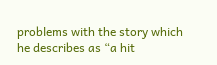problems with the story which he describes as “a hit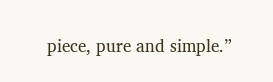piece, pure and simple.”